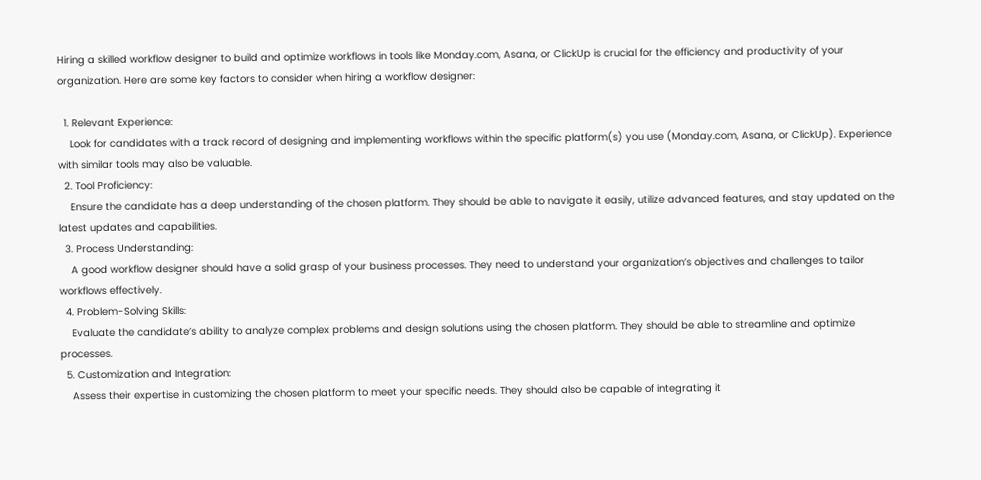Hiring a skilled workflow designer to build and optimize workflows in tools like Monday.com, Asana, or ClickUp is crucial for the efficiency and productivity of your organization. Here are some key factors to consider when hiring a workflow designer:

  1. Relevant Experience:
    Look for candidates with a track record of designing and implementing workflows within the specific platform(s) you use (Monday.com, Asana, or ClickUp). Experience with similar tools may also be valuable.
  2. Tool Proficiency:
    Ensure the candidate has a deep understanding of the chosen platform. They should be able to navigate it easily, utilize advanced features, and stay updated on the latest updates and capabilities.
  3. Process Understanding:
    A good workflow designer should have a solid grasp of your business processes. They need to understand your organization’s objectives and challenges to tailor workflows effectively.
  4. Problem-Solving Skills:
    Evaluate the candidate’s ability to analyze complex problems and design solutions using the chosen platform. They should be able to streamline and optimize processes.
  5. Customization and Integration:
    Assess their expertise in customizing the chosen platform to meet your specific needs. They should also be capable of integrating it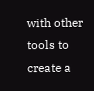with other tools to create a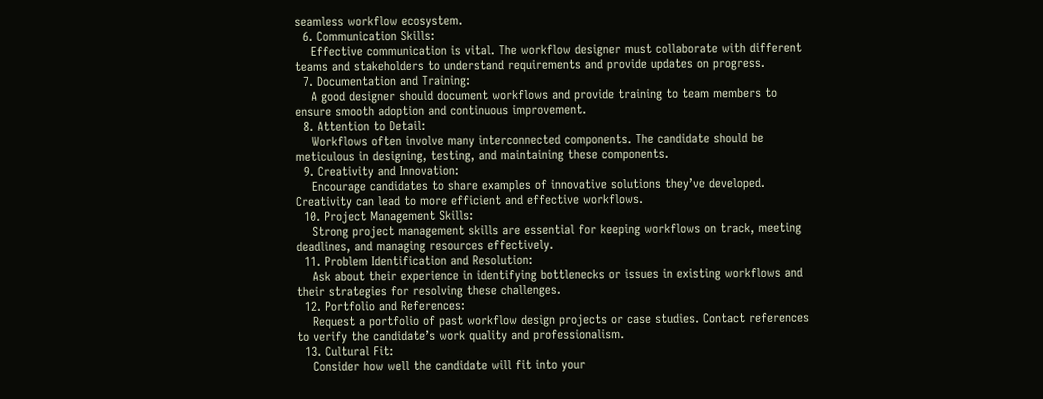seamless workflow ecosystem.
  6. Communication Skills:
    Effective communication is vital. The workflow designer must collaborate with different teams and stakeholders to understand requirements and provide updates on progress.
  7. Documentation and Training:
    A good designer should document workflows and provide training to team members to ensure smooth adoption and continuous improvement.
  8. Attention to Detail:
    Workflows often involve many interconnected components. The candidate should be meticulous in designing, testing, and maintaining these components.
  9. Creativity and Innovation:
    Encourage candidates to share examples of innovative solutions they’ve developed. Creativity can lead to more efficient and effective workflows.
  10. Project Management Skills:
    Strong project management skills are essential for keeping workflows on track, meeting deadlines, and managing resources effectively.
  11. Problem Identification and Resolution:
    Ask about their experience in identifying bottlenecks or issues in existing workflows and their strategies for resolving these challenges.
  12. Portfolio and References:
    Request a portfolio of past workflow design projects or case studies. Contact references to verify the candidate’s work quality and professionalism.
  13. Cultural Fit:
    Consider how well the candidate will fit into your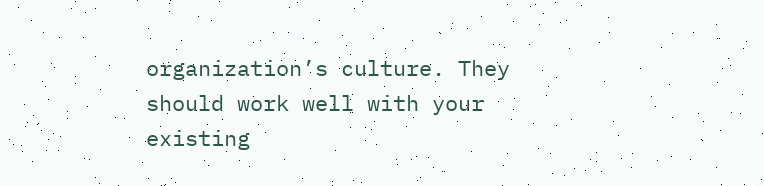organization’s culture. They should work well with your existing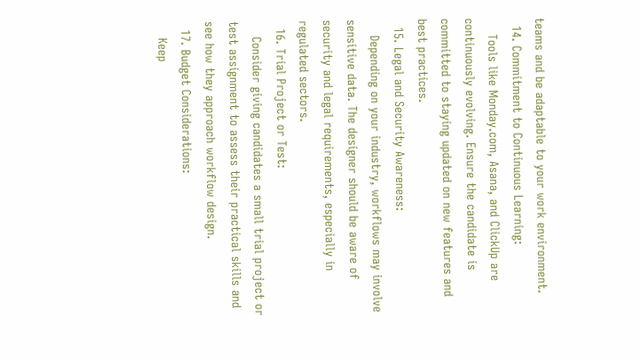teams and be adaptable to your work environment.
  14. Commitment to Continuous Learning:
    Tools like Monday.com, Asana, and ClickUp are continuously evolving. Ensure the candidate is committed to staying updated on new features and best practices.
  15. Legal and Security Awareness:
    Depending on your industry, workflows may involve sensitive data. The designer should be aware of security and legal requirements, especially in regulated sectors.
  16. Trial Project or Test:
    Consider giving candidates a small trial project or test assignment to assess their practical skills and see how they approach workflow design.
  17. Budget Considerations:
    Keep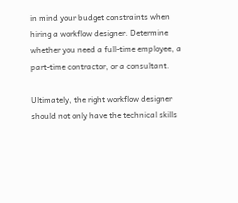in mind your budget constraints when hiring a workflow designer. Determine whether you need a full-time employee, a part-time contractor, or a consultant.

Ultimately, the right workflow designer should not only have the technical skills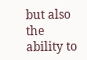but also the ability to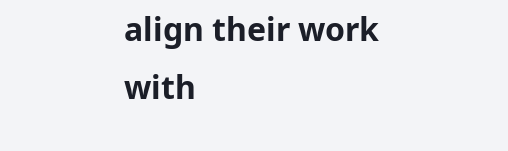align their work with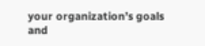your organization’s goals and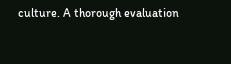culture. A thorough evaluation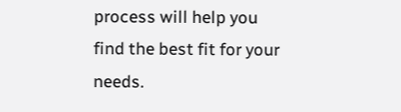process will help you find the best fit for your needs.